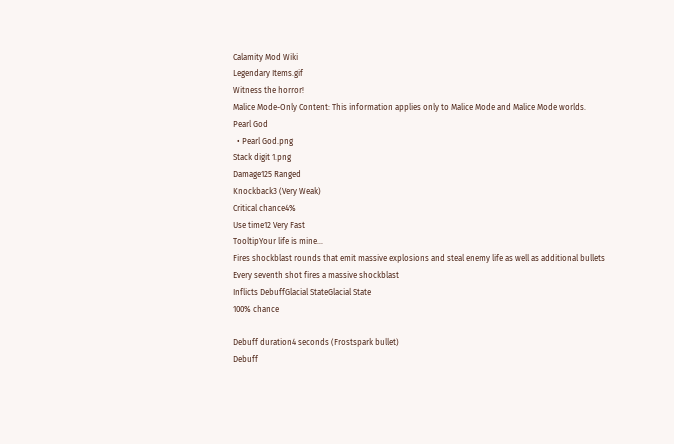Calamity Mod Wiki
Legendary Items.gif
Witness the horror!
Malice Mode-Only Content: This information applies only to Malice Mode and Malice Mode worlds.
Pearl God
  • Pearl God.png
Stack digit 1.png
Damage125 Ranged
Knockback3 (Very Weak)
Critical chance4%
Use time12 Very Fast
TooltipYour life is mine...
Fires shockblast rounds that emit massive explosions and steal enemy life as well as additional bullets
Every seventh shot fires a massive shockblast
Inflicts DebuffGlacial StateGlacial State
100% chance

Debuff duration4 seconds (Frostspark bullet)
Debuff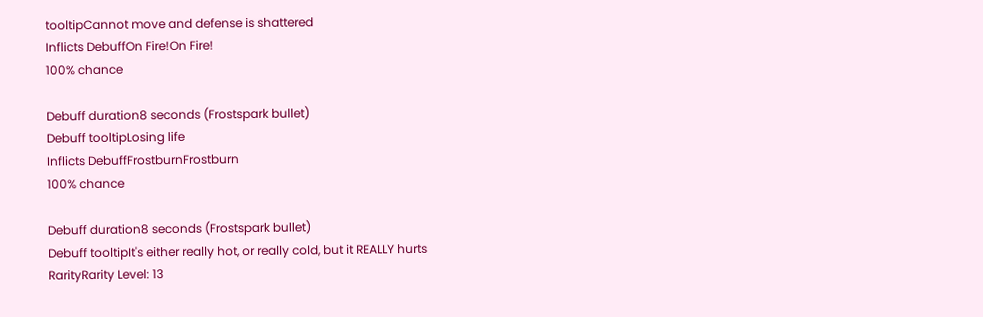tooltipCannot move and defense is shattered
Inflicts DebuffOn Fire!On Fire!
100% chance

Debuff duration8 seconds (Frostspark bullet)
Debuff tooltipLosing life
Inflicts DebuffFrostburnFrostburn
100% chance

Debuff duration8 seconds (Frostspark bullet)
Debuff tooltipIt's either really hot, or really cold, but it REALLY hurts
RarityRarity Level: 13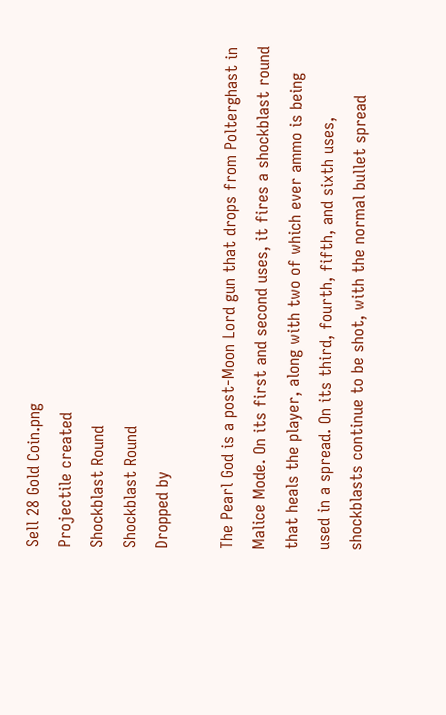Sell 28 Gold Coin.png
Projectile created
Shockblast Round
Shockblast Round
Dropped by

The Pearl God is a post-Moon Lord gun that drops from Polterghast in Malice Mode. On its first and second uses, it fires a shockblast round that heals the player, along with two of which ever ammo is being used in a spread. On its third, fourth, fifth, and sixth uses, shockblasts continue to be shot, with the normal bullet spread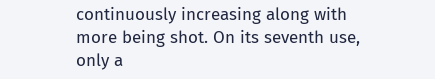continuously increasing along with more being shot. On its seventh use, only a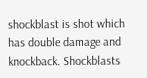shockblast is shot which has double damage and knockback. Shockblasts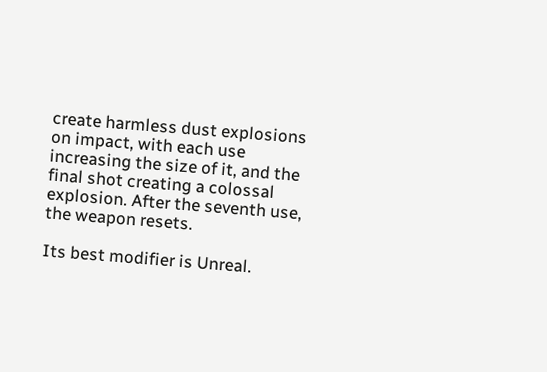create harmless dust explosions on impact, with each use increasing the size of it, and the final shot creating a colossal explosion. After the seventh use, the weapon resets.

Its best modifier is Unreal.